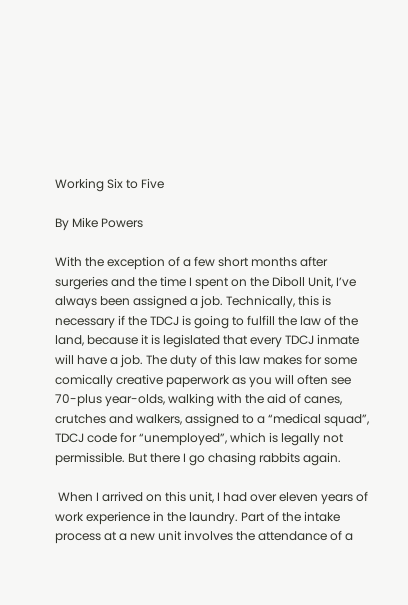Working Six to Five

By Mike Powers

With the exception of a few short months after surgeries and the time I spent on the Diboll Unit, I’ve always been assigned a job. Technically, this is necessary if the TDCJ is going to fulfill the law of the land, because it is legislated that every TDCJ inmate will have a job. The duty of this law makes for some comically creative paperwork as you will often see 70-plus year-olds, walking with the aid of canes, crutches and walkers, assigned to a “medical squad”, TDCJ code for “unemployed”, which is legally not permissible. But there I go chasing rabbits again.

 When I arrived on this unit, I had over eleven years of work experience in the laundry. Part of the intake process at a new unit involves the attendance of a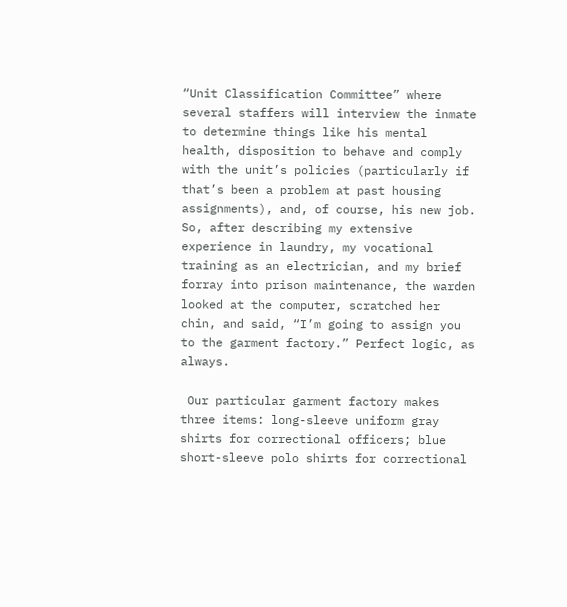“Unit Classification Committee” where several staffers will interview the inmate to determine things like his mental health, disposition to behave and comply with the unit’s policies (particularly if that’s been a problem at past housing assignments), and, of course, his new job. So, after describing my extensive experience in laundry, my vocational training as an electrician, and my brief forray into prison maintenance, the warden looked at the computer, scratched her chin, and said, “I’m going to assign you to the garment factory.” Perfect logic, as always.

 Our particular garment factory makes three items: long-sleeve uniform gray shirts for correctional officers; blue short-sleeve polo shirts for correctional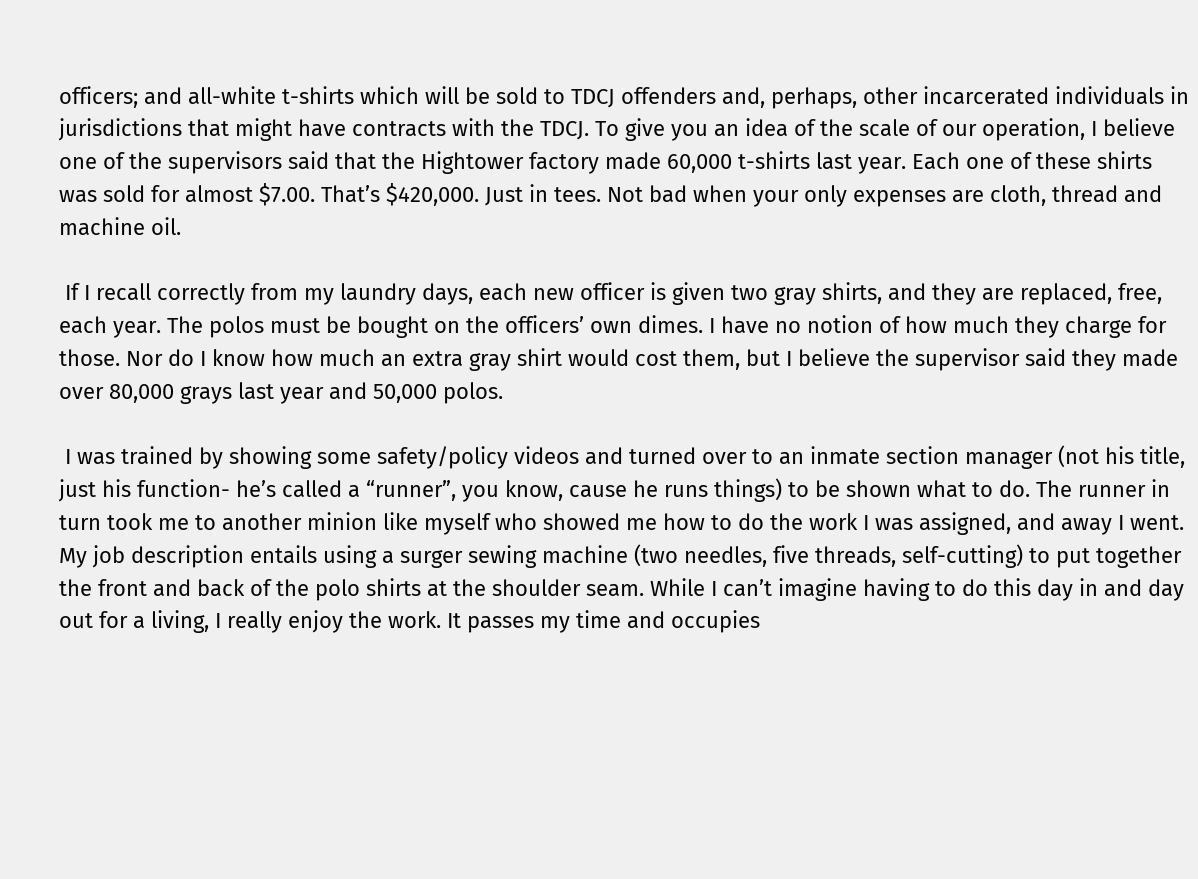officers; and all-white t-shirts which will be sold to TDCJ offenders and, perhaps, other incarcerated individuals in jurisdictions that might have contracts with the TDCJ. To give you an idea of the scale of our operation, I believe one of the supervisors said that the Hightower factory made 60,000 t-shirts last year. Each one of these shirts was sold for almost $7.00. That’s $420,000. Just in tees. Not bad when your only expenses are cloth, thread and machine oil.

 If I recall correctly from my laundry days, each new officer is given two gray shirts, and they are replaced, free, each year. The polos must be bought on the officers’ own dimes. I have no notion of how much they charge for those. Nor do I know how much an extra gray shirt would cost them, but I believe the supervisor said they made over 80,000 grays last year and 50,000 polos.

 I was trained by showing some safety/policy videos and turned over to an inmate section manager (not his title, just his function- he’s called a “runner”, you know, cause he runs things) to be shown what to do. The runner in turn took me to another minion like myself who showed me how to do the work I was assigned, and away I went. My job description entails using a surger sewing machine (two needles, five threads, self-cutting) to put together the front and back of the polo shirts at the shoulder seam. While I can’t imagine having to do this day in and day out for a living, I really enjoy the work. It passes my time and occupies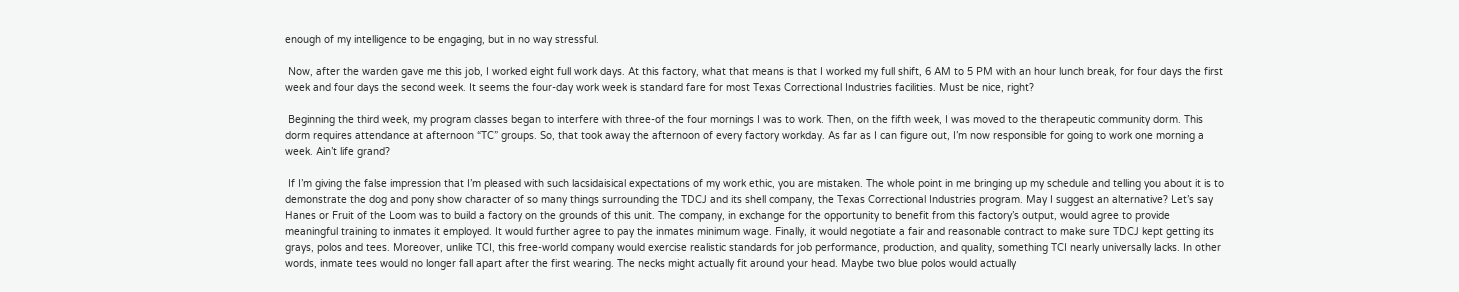enough of my intelligence to be engaging, but in no way stressful.

 Now, after the warden gave me this job, I worked eight full work days. At this factory, what that means is that I worked my full shift, 6 AM to 5 PM with an hour lunch break, for four days the first week and four days the second week. It seems the four-day work week is standard fare for most Texas Correctional Industries facilities. Must be nice, right?

 Beginning the third week, my program classes began to interfere with three-of the four mornings I was to work. Then, on the fifth week, I was moved to the therapeutic community dorm. This dorm requires attendance at afternoon “TC” groups. So, that took away the afternoon of every factory workday. As far as I can figure out, I’m now responsible for going to work one morning a week. Ain’t life grand?

 If I’m giving the false impression that I’m pleased with such lacsidaisical expectations of my work ethic, you are mistaken. The whole point in me bringing up my schedule and telling you about it is to demonstrate the dog and pony show character of so many things surrounding the TDCJ and its shell company, the Texas Correctional Industries program. May I suggest an alternative? Let’s say Hanes or Fruit of the Loom was to build a factory on the grounds of this unit. The company, in exchange for the opportunity to benefit from this factory’s output, would agree to provide meaningful training to inmates it employed. It would further agree to pay the inmates minimum wage. Finally, it would negotiate a fair and reasonable contract to make sure TDCJ kept getting its grays, polos and tees. Moreover, unlike TCI, this free-world company would exercise realistic standards for job performance, production, and quality, something TCI nearly universally lacks. In other words, inmate tees would no longer fall apart after the first wearing. The necks might actually fit around your head. Maybe two blue polos would actually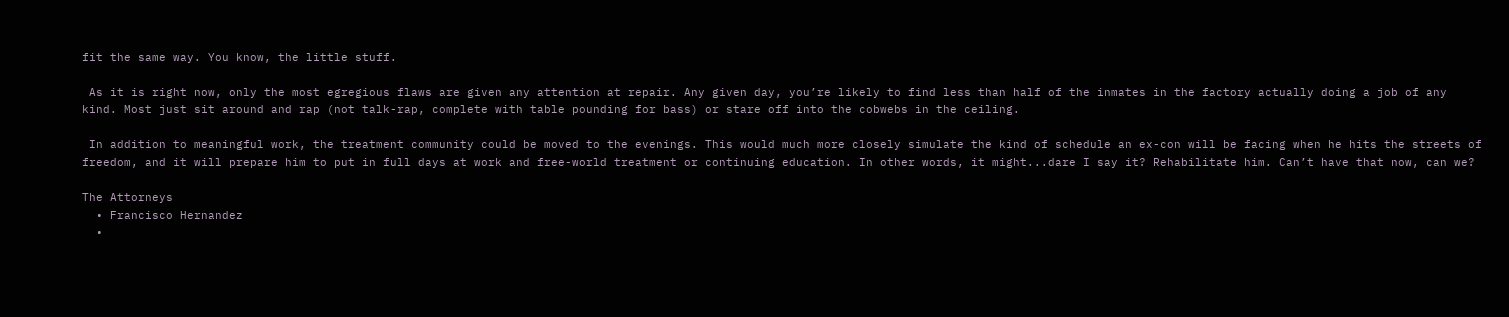fit the same way. You know, the little stuff.

 As it is right now, only the most egregious flaws are given any attention at repair. Any given day, you’re likely to find less than half of the inmates in the factory actually doing a job of any kind. Most just sit around and rap (not talk-rap, complete with table pounding for bass) or stare off into the cobwebs in the ceiling.

 In addition to meaningful work, the treatment community could be moved to the evenings. This would much more closely simulate the kind of schedule an ex-con will be facing when he hits the streets of freedom, and it will prepare him to put in full days at work and free-world treatment or continuing education. In other words, it might...dare I say it? Rehabilitate him. Can’t have that now, can we?

The Attorneys
  • Francisco Hernandez
  •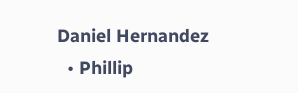Daniel Hernandez
  • Phillip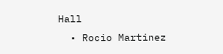Hall
  • Rocio Martinez